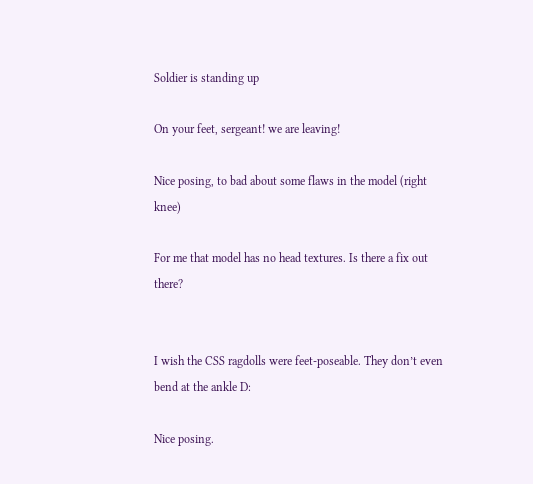Soldier is standing up

On your feet, sergeant! we are leaving!

Nice posing, to bad about some flaws in the model (right knee)

For me that model has no head textures. Is there a fix out there?


I wish the CSS ragdolls were feet-poseable. They don’t even bend at the ankle D:

Nice posing.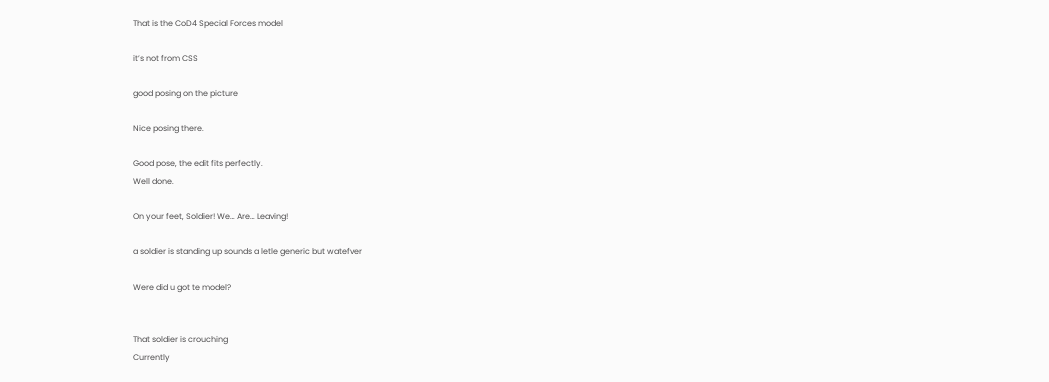That is the CoD4 Special Forces model

it’s not from CSS

good posing on the picture

Nice posing there.

Good pose, the edit fits perfectly.
Well done.

On your feet, Soldier! We… Are… Leaving!

a soldier is standing up sounds a letle generic but watefver

Were did u got te model?


That soldier is crouching
Currently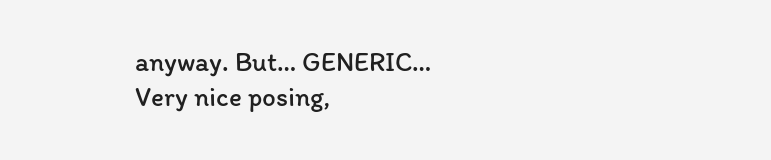anyway. But… GENERIC… Very nice posing,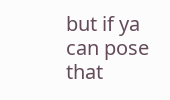but if ya can pose that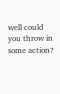well could you throw in some action?